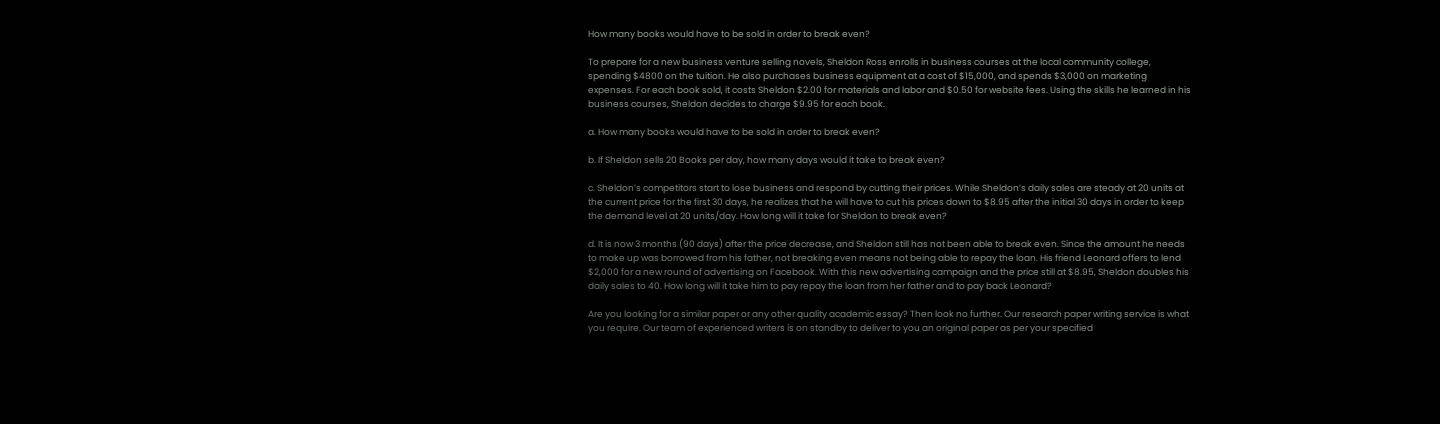How many books would have to be sold in order to break even?

To prepare for a new business venture selling novels, Sheldon Ross enrolls in business courses at the local community college, spending $4800 on the tuition. He also purchases business equipment at a cost of $15,000, and spends $3,000 on marketing expenses. For each book sold, it costs Sheldon $2.00 for materials and labor and $0.50 for website fees. Using the skills he learned in his business courses, Sheldon decides to charge $9.95 for each book.

a. How many books would have to be sold in order to break even?

b. If Sheldon sells 20 Books per day, how many days would it take to break even?

c. Sheldon’s competitors start to lose business and respond by cutting their prices. While Sheldon’s daily sales are steady at 20 units at the current price for the first 30 days, he realizes that he will have to cut his prices down to $8.95 after the initial 30 days in order to keep the demand level at 20 units/day. How long will it take for Sheldon to break even?

d. It is now 3 months (90 days) after the price decrease, and Sheldon still has not been able to break even. Since the amount he needs to make up was borrowed from his father, not breaking even means not being able to repay the loan. His friend Leonard offers to lend $2,000 for a new round of advertising on Facebook. With this new advertising campaign and the price still at $8.95, Sheldon doubles his daily sales to 40. How long will it take him to pay repay the loan from her father and to pay back Leonard?

Are you looking for a similar paper or any other quality academic essay? Then look no further. Our research paper writing service is what you require. Our team of experienced writers is on standby to deliver to you an original paper as per your specified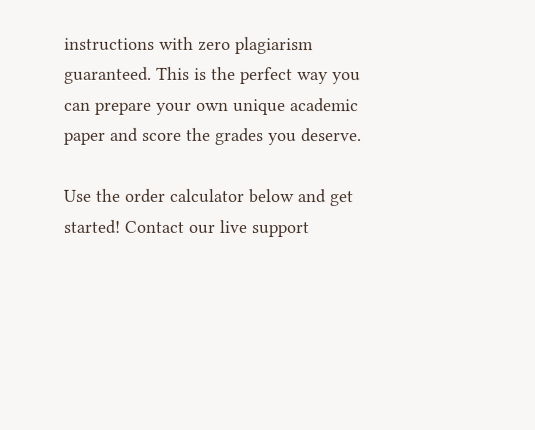instructions with zero plagiarism guaranteed. This is the perfect way you can prepare your own unique academic paper and score the grades you deserve.

Use the order calculator below and get started! Contact our live support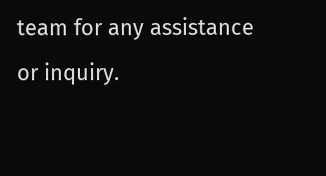team for any assistance or inquiry.